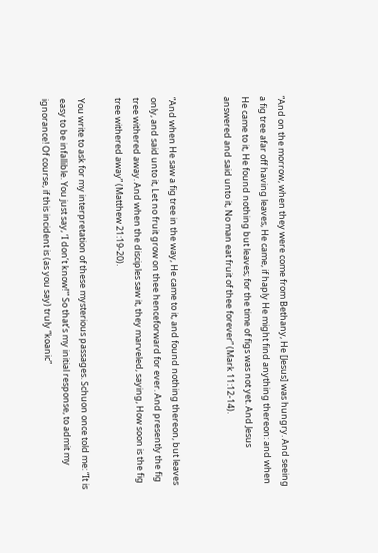“And on the morrow, when they were come from Bethany, He [Jesus] was hungry. And seeing a fig tree afar off having leaves, He came, if haply He might find anything thereon: and when He came to it, He found nothing but leaves; for the time of figs was not yet. And Jesus answered and said unto it, No man eat fruit of thee forever” (Mark 11:12-14).


“And when He saw a fig tree in the way, He came to it, and found nothing thereon, but leaves only, and said unto it, Let no fruit grow on thee henceforward for ever. And presently the fig tree withered away. And when the disciples saw it, they marveled, saying, How soon is the fig tree withered away” (Matthew 21:19-20).

You write to ask for my interpretation of these mysterious passages. Schuon once told me: “It is easy to be infallible. You just say, ‘I don’t know!'” So that’s my initial response, to admit my ignorance! Of course, if this incident is (as you say) truly “koanic”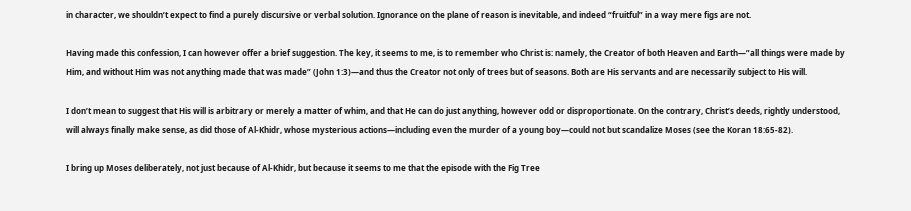in character, we shouldn’t expect to find a purely discursive or verbal solution. Ignorance on the plane of reason is inevitable, and indeed “fruitful” in a way mere figs are not.

Having made this confession, I can however offer a brief suggestion. The key, it seems to me, is to remember who Christ is: namely, the Creator of both Heaven and Earth—”all things were made by Him, and without Him was not anything made that was made” (John 1:3)—and thus the Creator not only of trees but of seasons. Both are His servants and are necessarily subject to His will.

I don’t mean to suggest that His will is arbitrary or merely a matter of whim, and that He can do just anything, however odd or disproportionate. On the contrary, Christ’s deeds, rightly understood, will always finally make sense, as did those of Al-Khidr, whose mysterious actions—including even the murder of a young boy—could not but scandalize Moses (see the Koran 18:65-82).

I bring up Moses deliberately, not just because of Al-Khidr, but because it seems to me that the episode with the Fig Tree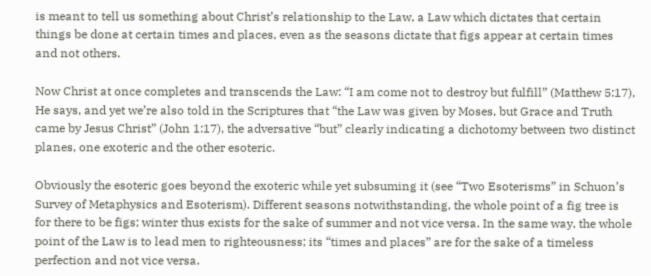is meant to tell us something about Christ’s relationship to the Law, a Law which dictates that certain things be done at certain times and places, even as the seasons dictate that figs appear at certain times and not others.

Now Christ at once completes and transcends the Law: “I am come not to destroy but fulfill” (Matthew 5:17), He says, and yet we’re also told in the Scriptures that “the Law was given by Moses, but Grace and Truth came by Jesus Christ” (John 1:17), the adversative “but” clearly indicating a dichotomy between two distinct planes, one exoteric and the other esoteric.

Obviously the esoteric goes beyond the exoteric while yet subsuming it (see “Two Esoterisms” in Schuon’s Survey of Metaphysics and Esoterism). Different seasons notwithstanding, the whole point of a fig tree is for there to be figs; winter thus exists for the sake of summer and not vice versa. In the same way, the whole point of the Law is to lead men to righteousness; its “times and places” are for the sake of a timeless perfection and not vice versa.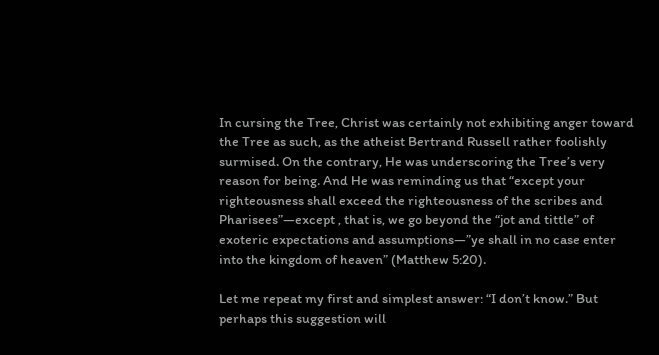In cursing the Tree, Christ was certainly not exhibiting anger toward the Tree as such, as the atheist Bertrand Russell rather foolishly surmised. On the contrary, He was underscoring the Tree’s very reason for being. And He was reminding us that “except your righteousness shall exceed the righteousness of the scribes and Pharisees”—except , that is, we go beyond the “jot and tittle” of exoteric expectations and assumptions—”ye shall in no case enter into the kingdom of heaven” (Matthew 5:20).

Let me repeat my first and simplest answer: “I don’t know.” But perhaps this suggestion will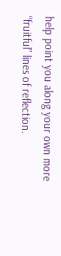help point you along your own more “fruitful” lines of reflection.